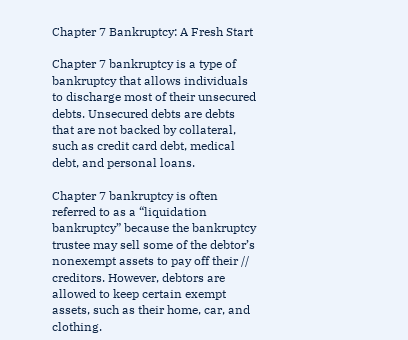Chapter 7 Bankruptcy: A Fresh Start

Chapter 7 bankruptcy is a type of bankruptcy that allows individuals to discharge most of their unsecured debts. Unsecured debts are debts that are not backed by collateral, such as credit card debt, medical debt, and personal loans.

Chapter 7 bankruptcy is often referred to as a “liquidation bankruptcy” because the bankruptcy trustee may sell some of the debtor’s nonexempt assets to pay off their // creditors. However, debtors are allowed to keep certain exempt assets, such as their home, car, and clothing.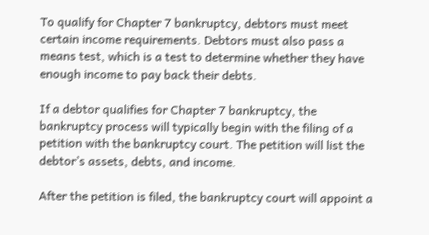To qualify for Chapter 7 bankruptcy, debtors must meet certain income requirements. Debtors must also pass a means test, which is a test to determine whether they have enough income to pay back their debts.

If a debtor qualifies for Chapter 7 bankruptcy, the bankruptcy process will typically begin with the filing of a petition with the bankruptcy court. The petition will list the debtor’s assets, debts, and income.

After the petition is filed, the bankruptcy court will appoint a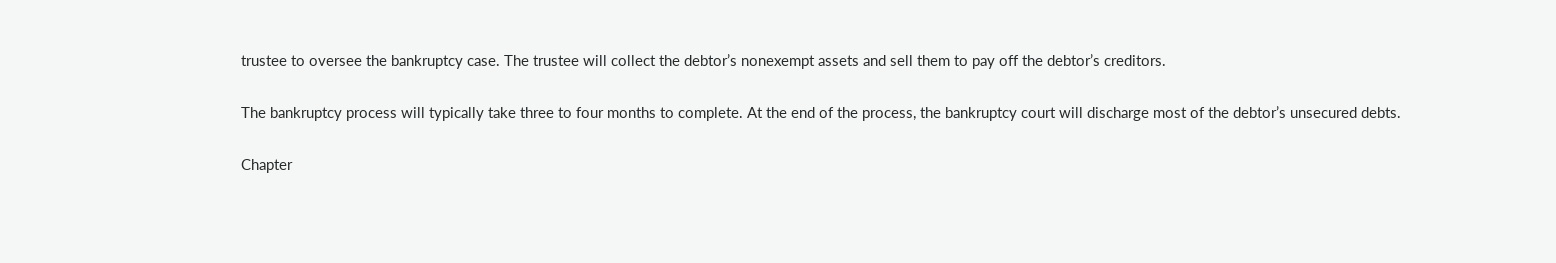trustee to oversee the bankruptcy case. The trustee will collect the debtor’s nonexempt assets and sell them to pay off the debtor’s creditors.

The bankruptcy process will typically take three to four months to complete. At the end of the process, the bankruptcy court will discharge most of the debtor’s unsecured debts.

Chapter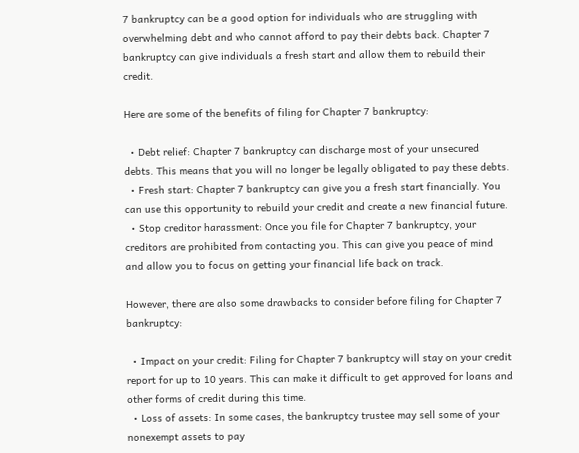7 bankruptcy can be a good option for individuals who are struggling with overwhelming debt and who cannot afford to pay their debts back. Chapter 7 bankruptcy can give individuals a fresh start and allow them to rebuild their credit.

Here are some of the benefits of filing for Chapter 7 bankruptcy:

  • Debt relief: Chapter 7 bankruptcy can discharge most of your unsecured debts. This means that you will no longer be legally obligated to pay these debts.
  • Fresh start: Chapter 7 bankruptcy can give you a fresh start financially. You can use this opportunity to rebuild your credit and create a new financial future.
  • Stop creditor harassment: Once you file for Chapter 7 bankruptcy, your creditors are prohibited from contacting you. This can give you peace of mind and allow you to focus on getting your financial life back on track.

However, there are also some drawbacks to consider before filing for Chapter 7 bankruptcy:

  • Impact on your credit: Filing for Chapter 7 bankruptcy will stay on your credit report for up to 10 years. This can make it difficult to get approved for loans and other forms of credit during this time.
  • Loss of assets: In some cases, the bankruptcy trustee may sell some of your nonexempt assets to pay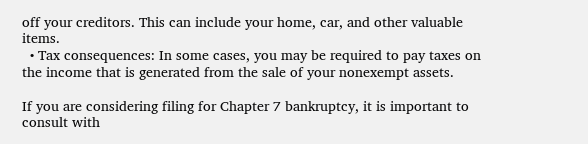off your creditors. This can include your home, car, and other valuable items.
  • Tax consequences: In some cases, you may be required to pay taxes on the income that is generated from the sale of your nonexempt assets.

If you are considering filing for Chapter 7 bankruptcy, it is important to consult with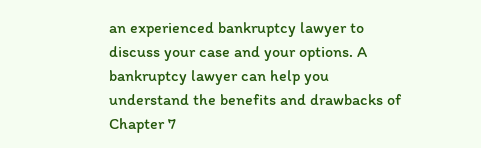an experienced bankruptcy lawyer to discuss your case and your options. A bankruptcy lawyer can help you understand the benefits and drawbacks of Chapter 7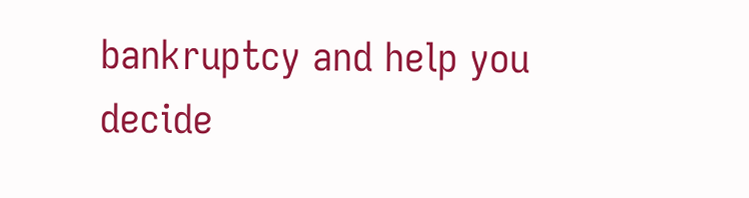bankruptcy and help you decide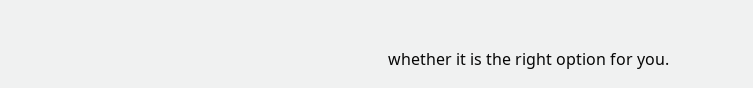whether it is the right option for you.